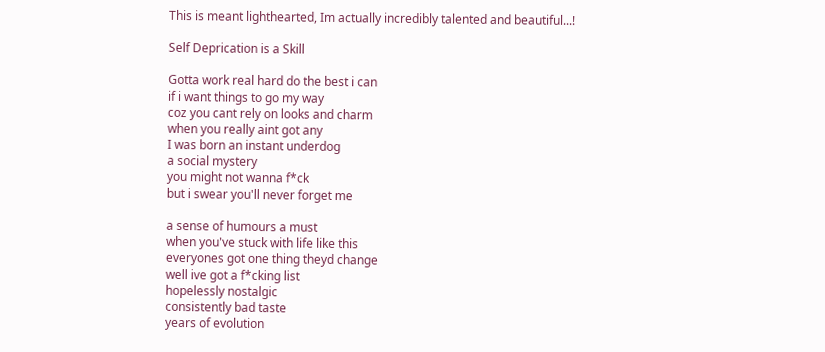This is meant lighthearted, Im actually incredibly talented and beautiful...!

Self Deprication is a Skill

Gotta work real hard do the best i can
if i want things to go my way
coz you cant rely on looks and charm
when you really aint got any
I was born an instant underdog
a social mystery
you might not wanna f*ck
but i swear you'll never forget me

a sense of humours a must
when you've stuck with life like this
everyones got one thing theyd change
well ive got a f*cking list
hopelessly nostalgic
consistently bad taste
years of evolution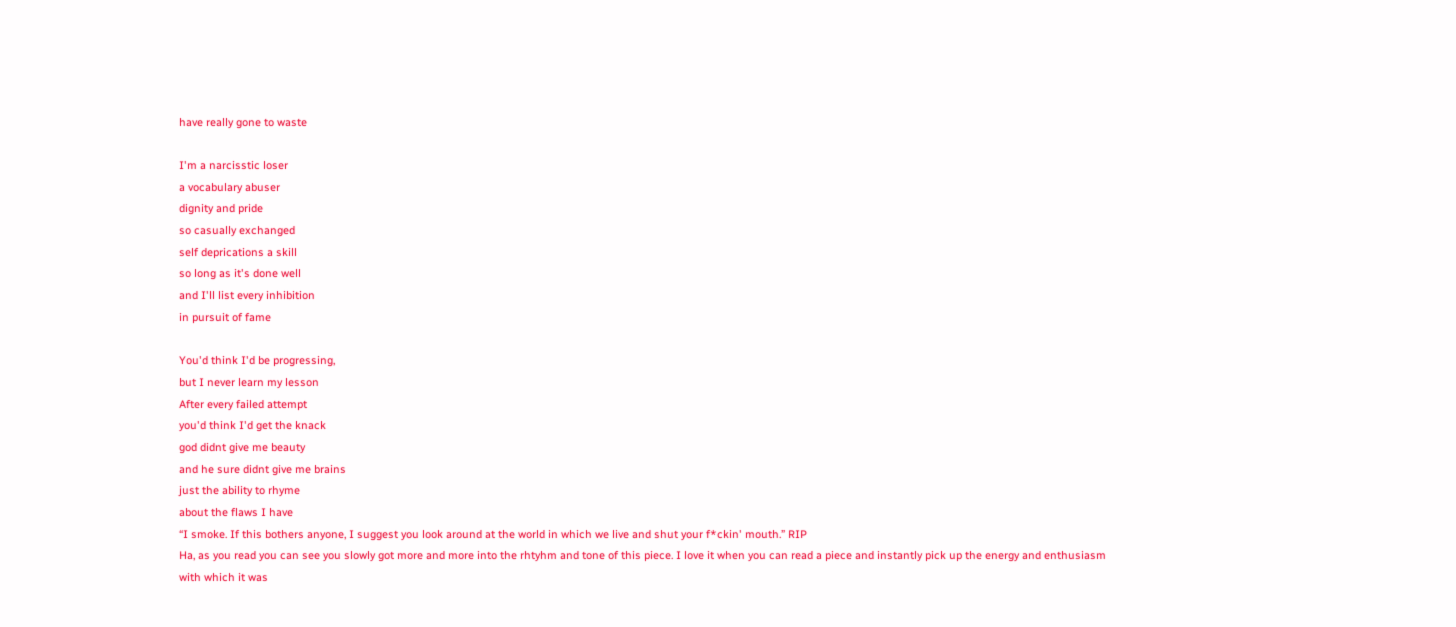have really gone to waste

I'm a narcisstic loser
a vocabulary abuser
dignity and pride
so casually exchanged
self deprications a skill
so long as it's done well
and I'll list every inhibition
in pursuit of fame

You'd think I'd be progressing,
but I never learn my lesson
After every failed attempt
you'd think I'd get the knack
god didnt give me beauty
and he sure didnt give me brains
just the ability to rhyme
about the flaws I have
“I smoke. If this bothers anyone, I suggest you look around at the world in which we live and shut your f*ckin' mouth.” RIP
Ha, as you read you can see you slowly got more and more into the rhtyhm and tone of this piece. I love it when you can read a piece and instantly pick up the energy and enthusiasm with which it was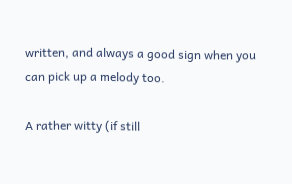written, and always a good sign when you can pick up a melody too.

A rather witty (if still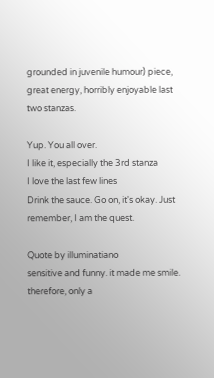grounded in juvenile humour) piece, great energy, horribly enjoyable last two stanzas.

Yup. You all over.
I like it, especially the 3rd stanza
I love the last few lines
Drink the sauce. Go on, it's okay. Just remember, I am the quest.

Quote by illuminatiano
sensitive and funny. it made me smile. therefore, only a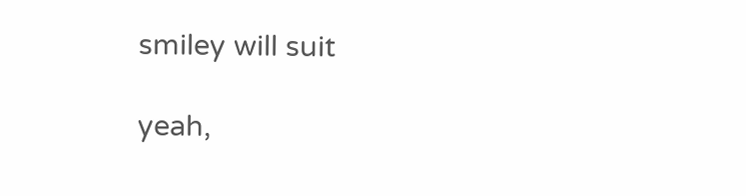smiley will suit

yeah,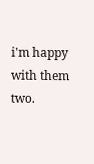i'm happy with them two.